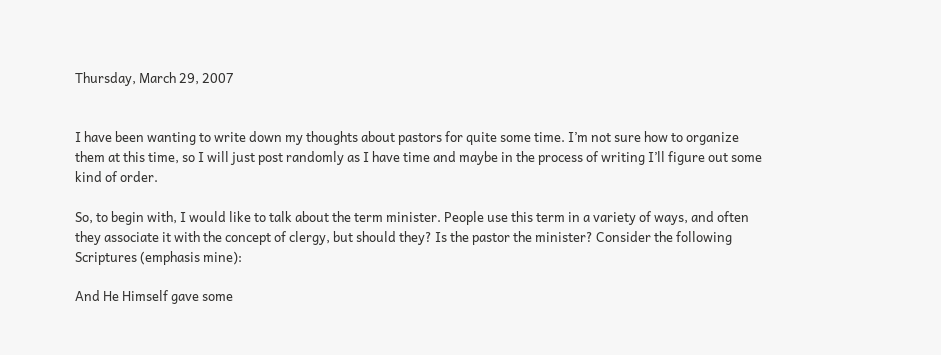Thursday, March 29, 2007


I have been wanting to write down my thoughts about pastors for quite some time. I’m not sure how to organize them at this time, so I will just post randomly as I have time and maybe in the process of writing I’ll figure out some kind of order.

So, to begin with, I would like to talk about the term minister. People use this term in a variety of ways, and often they associate it with the concept of clergy, but should they? Is the pastor the minister? Consider the following Scriptures (emphasis mine):

And He Himself gave some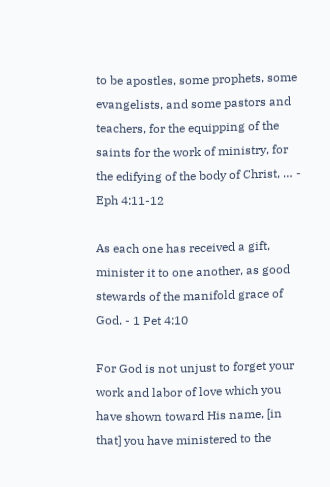to be apostles, some prophets, some evangelists, and some pastors and teachers, for the equipping of the saints for the work of ministry, for the edifying of the body of Christ, … - Eph 4:11-12

As each one has received a gift, minister it to one another, as good stewards of the manifold grace of God. - 1 Pet 4:10

For God is not unjust to forget your work and labor of love which you have shown toward His name, [in that] you have ministered to the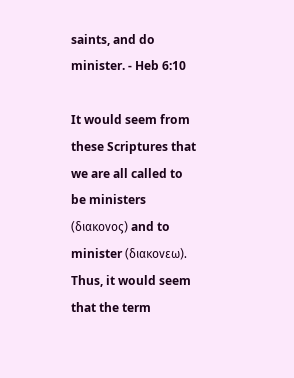saints, and do minister. - Heb 6:10

It would seem from these Scriptures that we are all called to be ministers (διακονος) and to minister (διακονεω). Thus, it would seem that the term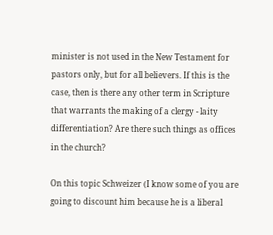minister is not used in the New Testament for pastors only, but for all believers. If this is the case, then is there any other term in Scripture that warrants the making of a clergy - laity differentiation? Are there such things as offices in the church?

On this topic Schweizer (I know some of you are going to discount him because he is a liberal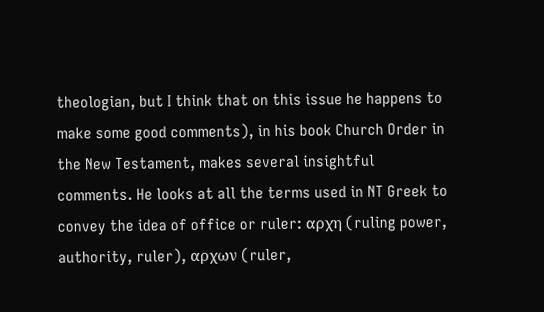theologian, but I think that on this issue he happens to make some good comments), in his book Church Order in the New Testament, makes several insightful comments. He looks at all the terms used in NT Greek to convey the idea of office or ruler: αρχη (ruling power, authority, ruler), αρχων (ruler,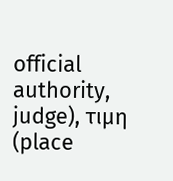official authority, judge), τιμη (place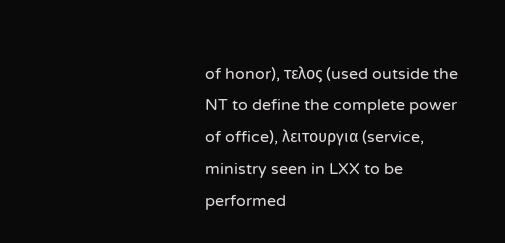of honor), τελος (used outside the NT to define the complete power of office), λειτουργια (service, ministry seen in LXX to be performed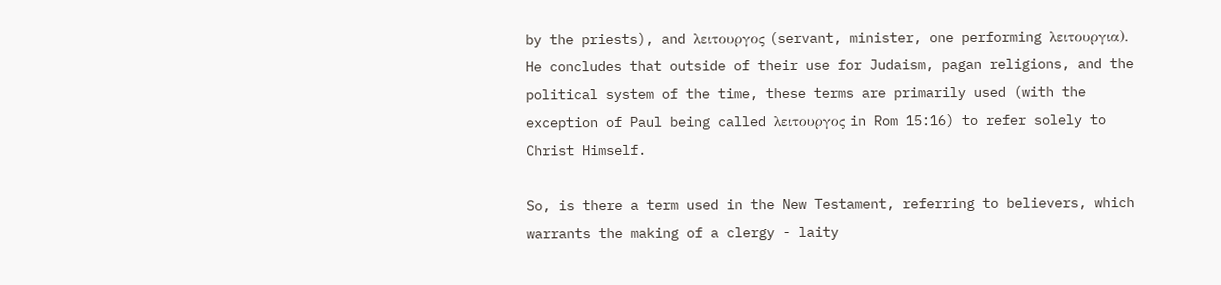by the priests), and λειτουργος (servant, minister, one performing λειτουργια). He concludes that outside of their use for Judaism, pagan religions, and the political system of the time, these terms are primarily used (with the exception of Paul being called λειτουργος in Rom 15:16) to refer solely to Christ Himself.

So, is there a term used in the New Testament, referring to believers, which warrants the making of a clergy - laity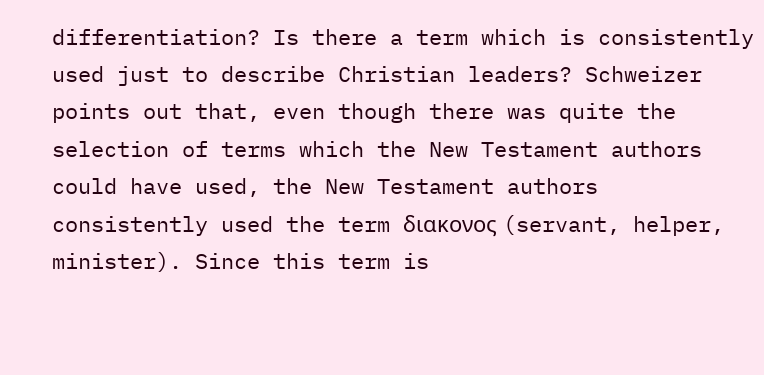differentiation? Is there a term which is consistently used just to describe Christian leaders? Schweizer points out that, even though there was quite the selection of terms which the New Testament authors could have used, the New Testament authors consistently used the term διακονος (servant, helper, minister). Since this term is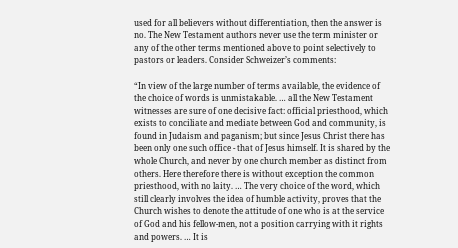used for all believers without differentiation, then the answer is no. The New Testament authors never use the term minister or any of the other terms mentioned above to point selectively to pastors or leaders. Consider Schweizer’s comments:

“In view of the large number of terms available, the evidence of the choice of words is unmistakable. … all the New Testament witnesses are sure of one decisive fact: official priesthood, which exists to conciliate and mediate between God and community, is found in Judaism and paganism; but since Jesus Christ there has been only one such office - that of Jesus himself. It is shared by the whole Church, and never by one church member as distinct from others. Here therefore there is without exception the common priesthood, with no laity. … The very choice of the word, which still clearly involves the idea of humble activity, proves that the Church wishes to denote the attitude of one who is at the service of God and his fellow-men, not a position carrying with it rights and powers. … It is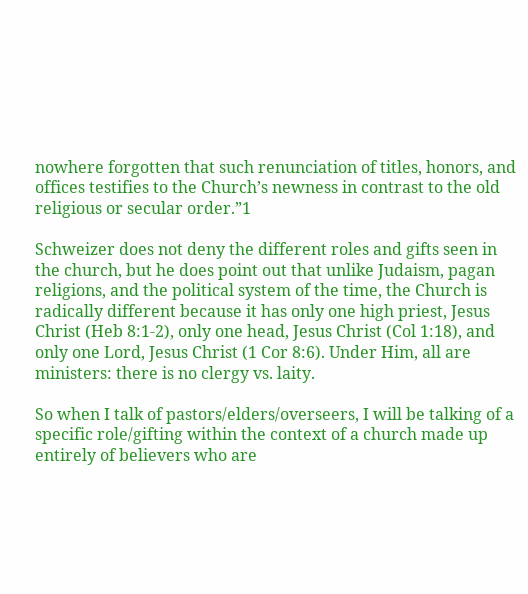nowhere forgotten that such renunciation of titles, honors, and offices testifies to the Church’s newness in contrast to the old religious or secular order.”1

Schweizer does not deny the different roles and gifts seen in the church, but he does point out that unlike Judaism, pagan religions, and the political system of the time, the Church is radically different because it has only one high priest, Jesus Christ (Heb 8:1-2), only one head, Jesus Christ (Col 1:18), and only one Lord, Jesus Christ (1 Cor 8:6). Under Him, all are ministers: there is no clergy vs. laity.

So when I talk of pastors/elders/overseers, I will be talking of a specific role/gifting within the context of a church made up entirely of believers who are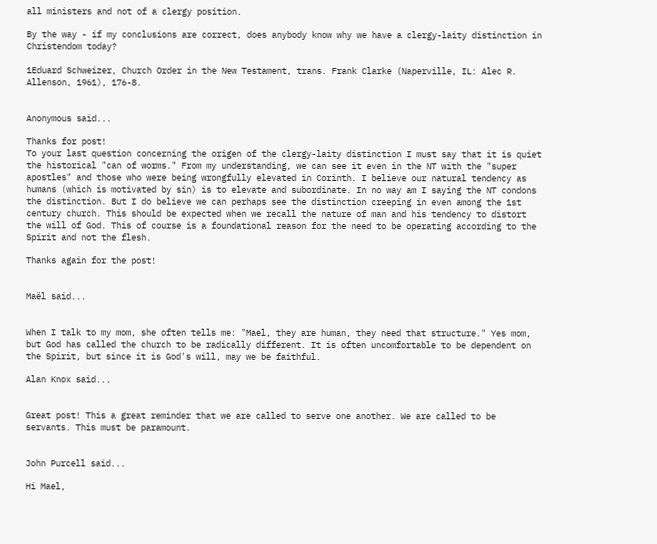all ministers and not of a clergy position.

By the way - if my conclusions are correct, does anybody know why we have a clergy-laity distinction in Christendom today?

1Eduard Schweizer, Church Order in the New Testament, trans. Frank Clarke (Naperville, IL: Alec R. Allenson, 1961), 176-8.


Anonymous said...

Thanks for post!
To your last question concerning the origen of the clergy-laity distinction I must say that it is quiet the historical "can of worms." From my understanding, we can see it even in the NT with the "super apostles" and those who were being wrongfully elevated in Corinth. I believe our natural tendency as humans (which is motivated by sin) is to elevate and subordinate. In no way am I saying the NT condons the distinction. But I do believe we can perhaps see the distinction creeping in even among the 1st century church. This should be expected when we recall the nature of man and his tendency to distort the will of God. This of course is a foundational reason for the need to be operating according to the Spirit and not the flesh.

Thanks again for the post!


Maël said...


When I talk to my mom, she often tells me: "Mael, they are human, they need that structure." Yes mom, but God has called the church to be radically different. It is often uncomfortable to be dependent on the Spirit, but since it is God's will, may we be faithful.

Alan Knox said...


Great post! This a great reminder that we are called to serve one another. We are called to be servants. This must be paramount.


John Purcell said...

Hi Mael,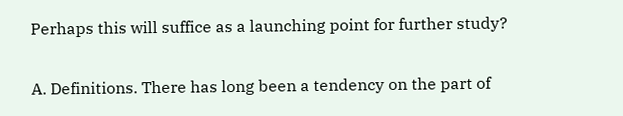Perhaps this will suffice as a launching point for further study?

A. Definitions. There has long been a tendency on the part of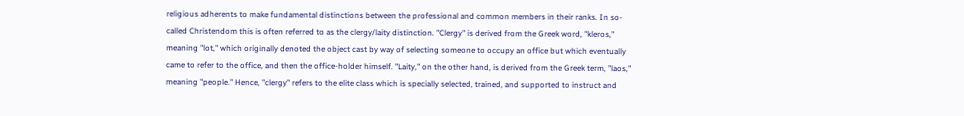religious adherents to make fundamental distinctions between the professional and common members in their ranks. In so-called Christendom this is often referred to as the clergy/laity distinction. "Clergy" is derived from the Greek word, "kleros," meaning "lot," which originally denoted the object cast by way of selecting someone to occupy an office but which eventually came to refer to the office, and then the office-holder himself. "Laity," on the other hand, is derived from the Greek term, "laos," meaning "people." Hence, "clergy" refers to the elite class which is specially selected, trained, and supported to instruct and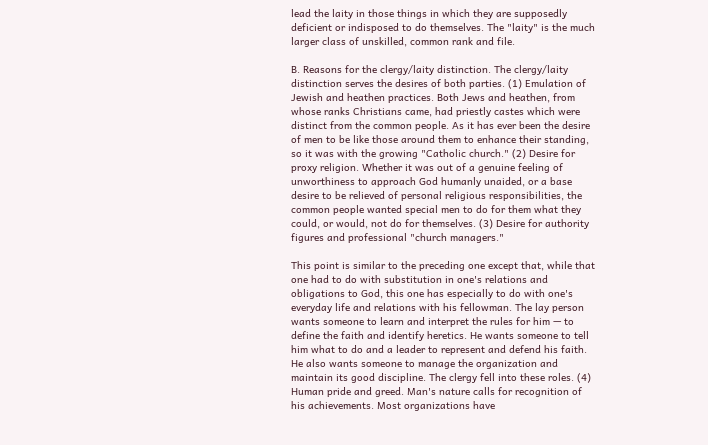lead the laity in those things in which they are supposedly deficient or indisposed to do themselves. The "laity" is the much larger class of unskilled, common rank and file.

B. Reasons for the clergy/laity distinction. The clergy/laity distinction serves the desires of both parties. (1) Emulation of Jewish and heathen practices. Both Jews and heathen, from whose ranks Christians came, had priestly castes which were distinct from the common people. As it has ever been the desire of men to be like those around them to enhance their standing, so it was with the growing "Catholic church." (2) Desire for proxy religion. Whether it was out of a genuine feeling of unworthiness to approach God humanly unaided, or a base desire to be relieved of personal religious responsibilities, the common people wanted special men to do for them what they could, or would, not do for themselves. (3) Desire for authority figures and professional "church managers."

This point is similar to the preceding one except that, while that one had to do with substitution in one's relations and obligations to God, this one has especially to do with one's everyday life and relations with his fellowman. The lay person wants someone to learn and interpret the rules for him — to define the faith and identify heretics. He wants someone to tell him what to do and a leader to represent and defend his faith. He also wants someone to manage the organization and maintain its good discipline. The clergy fell into these roles. (4) Human pride and greed. Man's nature calls for recognition of his achievements. Most organizations have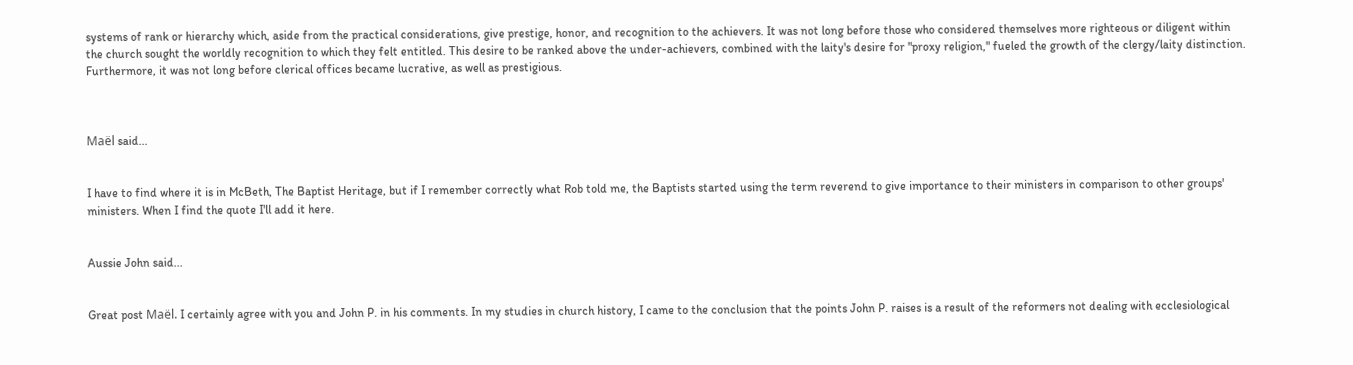systems of rank or hierarchy which, aside from the practical considerations, give prestige, honor, and recognition to the achievers. It was not long before those who considered themselves more righteous or diligent within the church sought the worldly recognition to which they felt entitled. This desire to be ranked above the under-achievers, combined with the laity's desire for "proxy religion," fueled the growth of the clergy/laity distinction. Furthermore, it was not long before clerical offices became lucrative, as well as prestigious.



Maël said...


I have to find where it is in McBeth, The Baptist Heritage, but if I remember correctly what Rob told me, the Baptists started using the term reverend to give importance to their ministers in comparison to other groups' ministers. When I find the quote I'll add it here.


Aussie John said...


Great post Maël. I certainly agree with you and John P. in his comments. In my studies in church history, I came to the conclusion that the points John P. raises is a result of the reformers not dealing with ecclesiological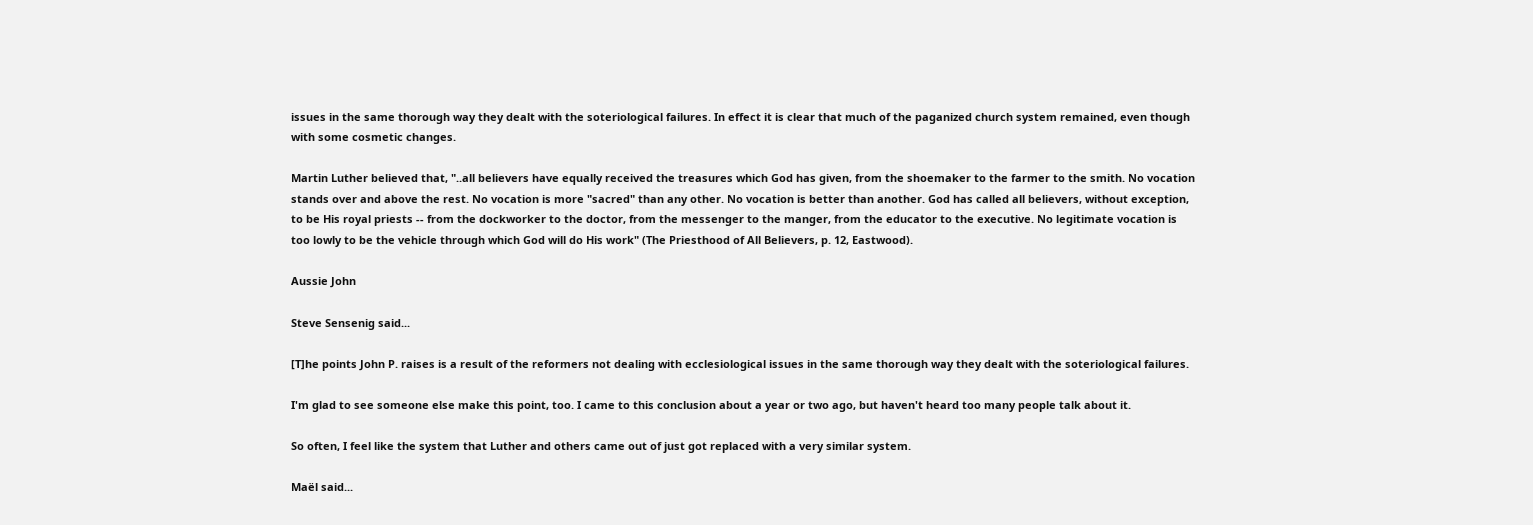issues in the same thorough way they dealt with the soteriological failures. In effect it is clear that much of the paganized church system remained, even though with some cosmetic changes.

Martin Luther believed that, "..all believers have equally received the treasures which God has given, from the shoemaker to the farmer to the smith. No vocation stands over and above the rest. No vocation is more "sacred" than any other. No vocation is better than another. God has called all believers, without exception, to be His royal priests -- from the dockworker to the doctor, from the messenger to the manger, from the educator to the executive. No legitimate vocation is too lowly to be the vehicle through which God will do His work" (The Priesthood of All Believers, p. 12, Eastwood).

Aussie John

Steve Sensenig said...

[T]he points John P. raises is a result of the reformers not dealing with ecclesiological issues in the same thorough way they dealt with the soteriological failures.

I'm glad to see someone else make this point, too. I came to this conclusion about a year or two ago, but haven't heard too many people talk about it.

So often, I feel like the system that Luther and others came out of just got replaced with a very similar system.

Maël said...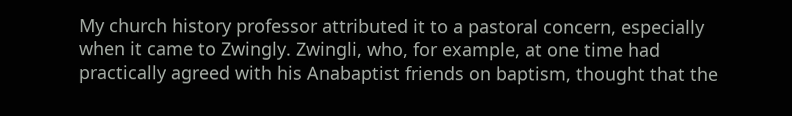My church history professor attributed it to a pastoral concern, especially when it came to Zwingly. Zwingli, who, for example, at one time had practically agreed with his Anabaptist friends on baptism, thought that the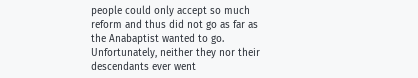people could only accept so much reform and thus did not go as far as the Anabaptist wanted to go. Unfortunately, neither they nor their descendants ever went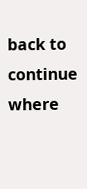back to continue where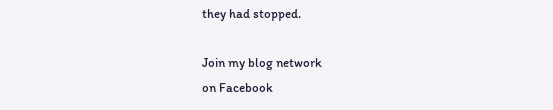they had stopped.

Join my blog network
on Facebook